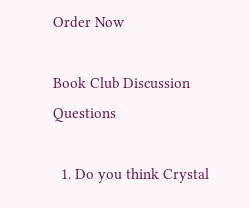Order Now

Book Club Discussion Questions

  1. Do you think Crystal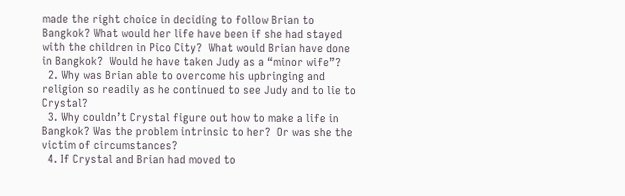made the right choice in deciding to follow Brian to Bangkok? What would her life have been if she had stayed with the children in Pico City?  What would Brian have done in Bangkok?  Would he have taken Judy as a “minor wife”?
  2. Why was Brian able to overcome his upbringing and religion so readily as he continued to see Judy and to lie to Crystal?
  3. Why couldn’t Crystal figure out how to make a life in Bangkok? Was the problem intrinsic to her?  Or was she the victim of circumstances?
  4. If Crystal and Brian had moved to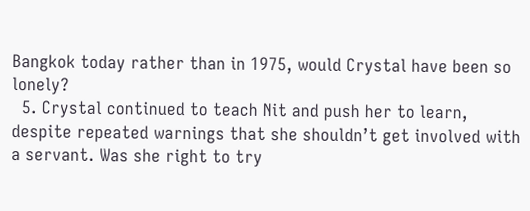Bangkok today rather than in 1975, would Crystal have been so lonely?
  5. Crystal continued to teach Nit and push her to learn, despite repeated warnings that she shouldn’t get involved with a servant. Was she right to try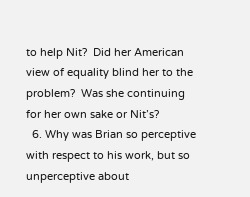to help Nit?  Did her American view of equality blind her to the problem?  Was she continuing for her own sake or Nit’s?
  6. Why was Brian so perceptive with respect to his work, but so unperceptive about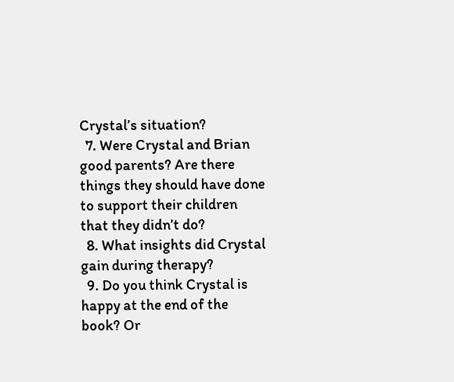Crystal’s situation?
  7. Were Crystal and Brian good parents? Are there things they should have done to support their children that they didn’t do?
  8. What insights did Crystal gain during therapy?
  9. Do you think Crystal is happy at the end of the book? Or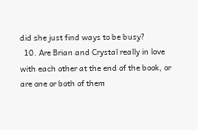did she just find ways to be busy?
  10. Are Brian and Crystal really in love with each other at the end of the book, or are one or both of them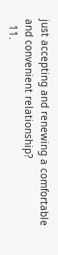just accepting and renewing a comfortable and convenient relationship?
  11.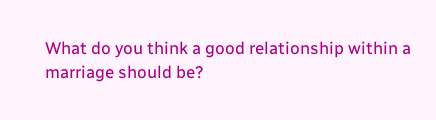What do you think a good relationship within a marriage should be?